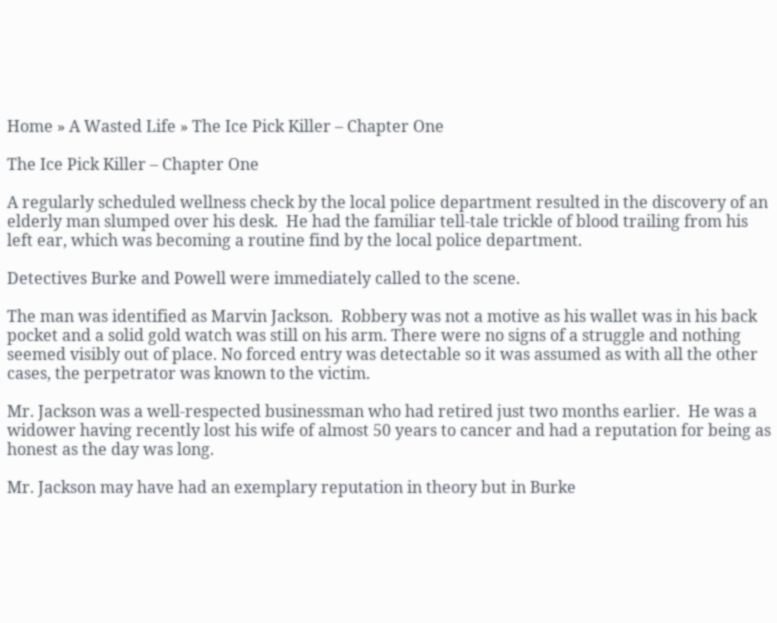Home » A Wasted Life » The Ice Pick Killer – Chapter One

The Ice Pick Killer – Chapter One

A regularly scheduled wellness check by the local police department resulted in the discovery of an elderly man slumped over his desk.  He had the familiar tell-tale trickle of blood trailing from his left ear, which was becoming a routine find by the local police department.

Detectives Burke and Powell were immediately called to the scene.

The man was identified as Marvin Jackson.  Robbery was not a motive as his wallet was in his back pocket and a solid gold watch was still on his arm. There were no signs of a struggle and nothing seemed visibly out of place. No forced entry was detectable so it was assumed as with all the other cases, the perpetrator was known to the victim.

Mr. Jackson was a well-respected businessman who had retired just two months earlier.  He was a widower having recently lost his wife of almost 50 years to cancer and had a reputation for being as honest as the day was long.

Mr. Jackson may have had an exemplary reputation in theory but in Burke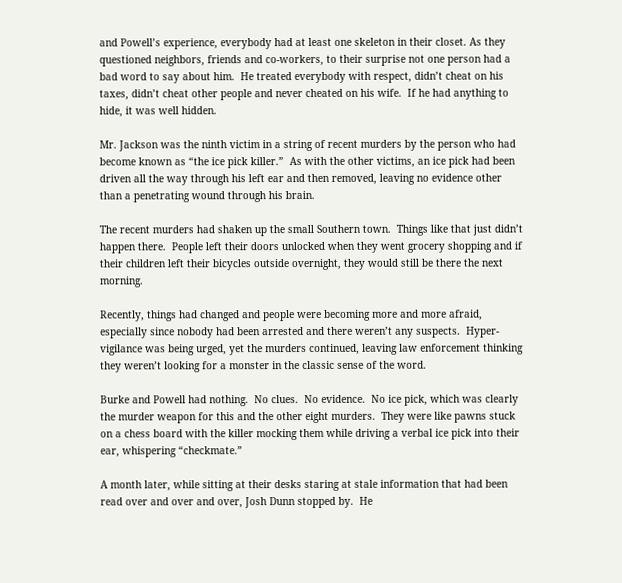and Powell’s experience, everybody had at least one skeleton in their closet. As they questioned neighbors, friends and co-workers, to their surprise not one person had a bad word to say about him.  He treated everybody with respect, didn’t cheat on his taxes, didn’t cheat other people and never cheated on his wife.  If he had anything to hide, it was well hidden.

Mr. Jackson was the ninth victim in a string of recent murders by the person who had become known as “the ice pick killer.”  As with the other victims, an ice pick had been driven all the way through his left ear and then removed, leaving no evidence other than a penetrating wound through his brain.

The recent murders had shaken up the small Southern town.  Things like that just didn’t happen there.  People left their doors unlocked when they went grocery shopping and if their children left their bicycles outside overnight, they would still be there the next morning.

Recently, things had changed and people were becoming more and more afraid, especially since nobody had been arrested and there weren’t any suspects.  Hyper-vigilance was being urged, yet the murders continued, leaving law enforcement thinking they weren’t looking for a monster in the classic sense of the word.

Burke and Powell had nothing.  No clues.  No evidence.  No ice pick, which was clearly the murder weapon for this and the other eight murders.  They were like pawns stuck on a chess board with the killer mocking them while driving a verbal ice pick into their ear, whispering “checkmate.”

A month later, while sitting at their desks staring at stale information that had been read over and over and over, Josh Dunn stopped by.  He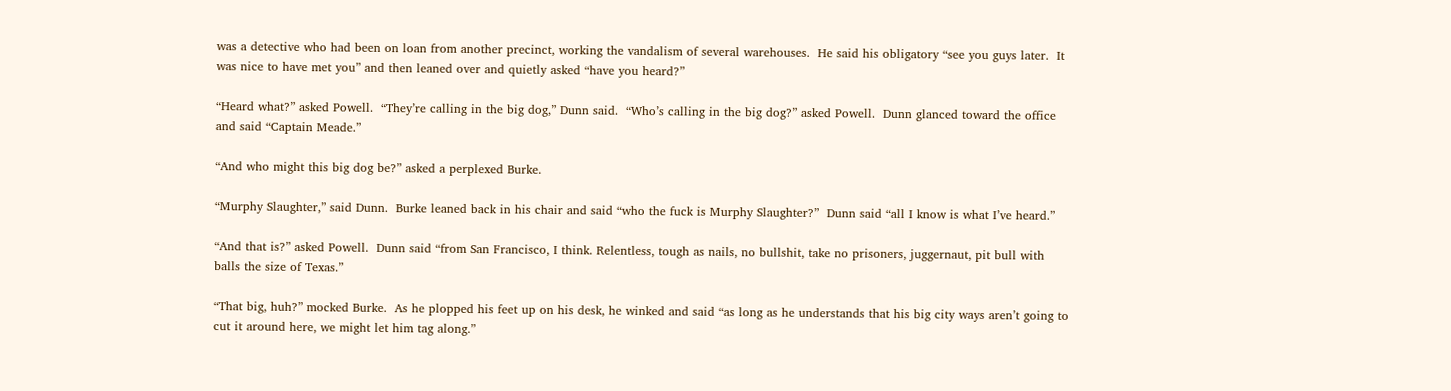was a detective who had been on loan from another precinct, working the vandalism of several warehouses.  He said his obligatory “see you guys later.  It was nice to have met you” and then leaned over and quietly asked “have you heard?”

“Heard what?” asked Powell.  “They’re calling in the big dog,” Dunn said.  “Who’s calling in the big dog?” asked Powell.  Dunn glanced toward the office and said “Captain Meade.”

“And who might this big dog be?” asked a perplexed Burke.

“Murphy Slaughter,” said Dunn.  Burke leaned back in his chair and said “who the fuck is Murphy Slaughter?”  Dunn said “all I know is what I’ve heard.”

“And that is?” asked Powell.  Dunn said “from San Francisco, I think. Relentless, tough as nails, no bullshit, take no prisoners, juggernaut, pit bull with balls the size of Texas.”

“That big, huh?” mocked Burke.  As he plopped his feet up on his desk, he winked and said “as long as he understands that his big city ways aren’t going to cut it around here, we might let him tag along.”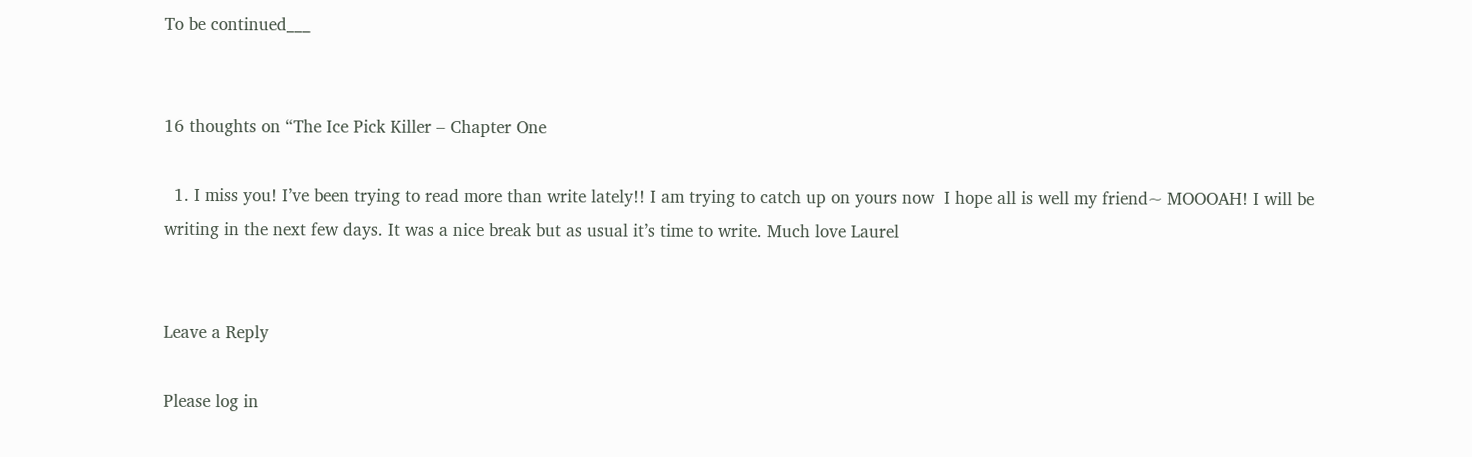To be continued___


16 thoughts on “The Ice Pick Killer – Chapter One

  1. I miss you! I’ve been trying to read more than write lately!! I am trying to catch up on yours now  I hope all is well my friend~ MOOOAH! I will be writing in the next few days. It was a nice break but as usual it’s time to write. Much love Laurel


Leave a Reply

Please log in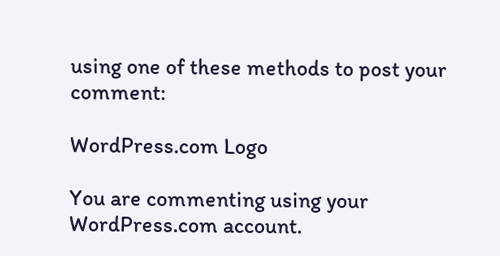using one of these methods to post your comment:

WordPress.com Logo

You are commenting using your WordPress.com account.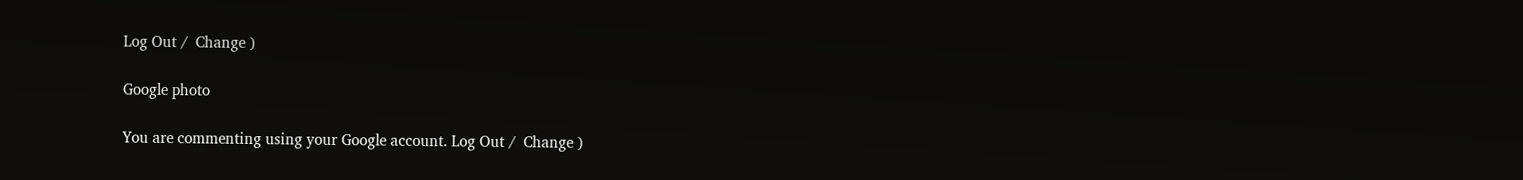Log Out /  Change )

Google photo

You are commenting using your Google account. Log Out /  Change )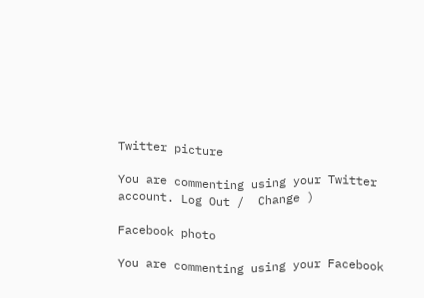Twitter picture

You are commenting using your Twitter account. Log Out /  Change )

Facebook photo

You are commenting using your Facebook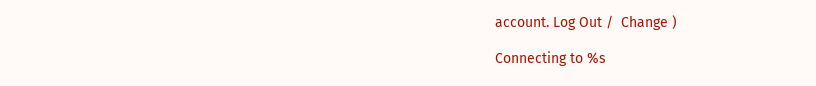account. Log Out /  Change )

Connecting to %s